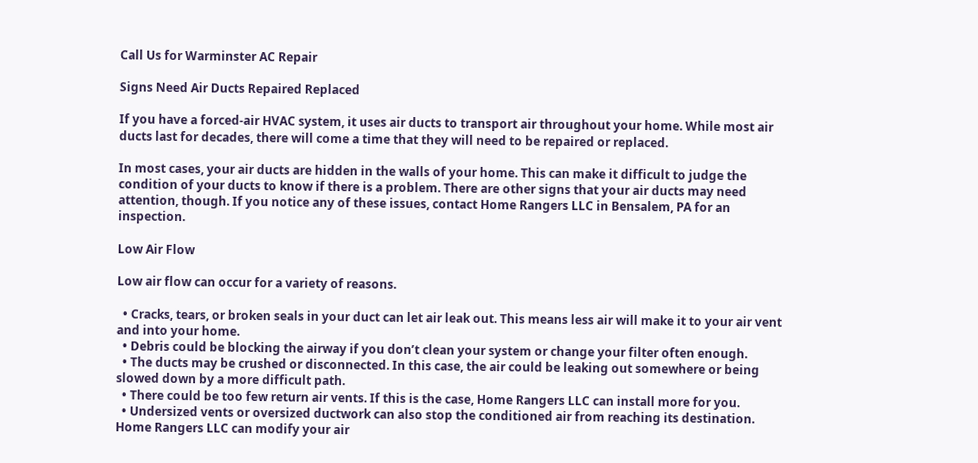Call Us for Warminster AC Repair

Signs Need Air Ducts Repaired Replaced

If you have a forced-air HVAC system, it uses air ducts to transport air throughout your home. While most air ducts last for decades, there will come a time that they will need to be repaired or replaced.

In most cases, your air ducts are hidden in the walls of your home. This can make it difficult to judge the condition of your ducts to know if there is a problem. There are other signs that your air ducts may need attention, though. If you notice any of these issues, contact Home Rangers LLC in Bensalem, PA for an inspection.

Low Air Flow

Low air flow can occur for a variety of reasons.

  • Cracks, tears, or broken seals in your duct can let air leak out. This means less air will make it to your air vent and into your home.
  • Debris could be blocking the airway if you don’t clean your system or change your filter often enough.
  • The ducts may be crushed or disconnected. In this case, the air could be leaking out somewhere or being slowed down by a more difficult path.
  • There could be too few return air vents. If this is the case, Home Rangers LLC can install more for you.
  • Undersized vents or oversized ductwork can also stop the conditioned air from reaching its destination. Home Rangers LLC can modify your air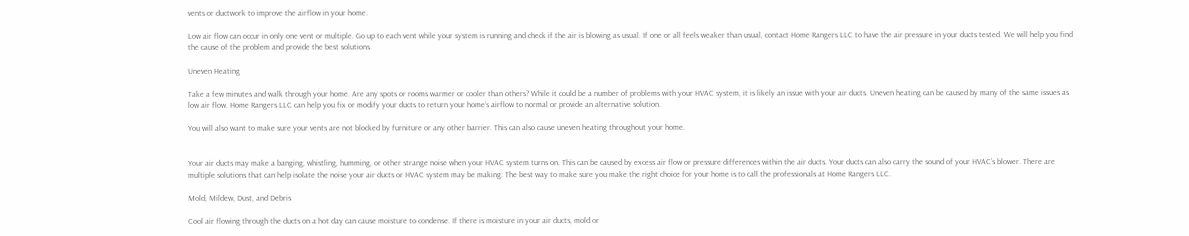vents or ductwork to improve the airflow in your home.

Low air flow can occur in only one vent or multiple. Go up to each vent while your system is running and check if the air is blowing as usual. If one or all feels weaker than usual, contact Home Rangers LLC to have the air pressure in your ducts tested. We will help you find the cause of the problem and provide the best solutions.

Uneven Heating

Take a few minutes and walk through your home. Are any spots or rooms warmer or cooler than others? While it could be a number of problems with your HVAC system, it is likely an issue with your air ducts. Uneven heating can be caused by many of the same issues as low air flow. Home Rangers LLC can help you fix or modify your ducts to return your home’s airflow to normal or provide an alternative solution.

You will also want to make sure your vents are not blocked by furniture or any other barrier. This can also cause uneven heating throughout your home.


Your air ducts may make a banging, whistling, humming, or other strange noise when your HVAC system turns on. This can be caused by excess air flow or pressure differences within the air ducts. Your ducts can also carry the sound of your HVAC’s blower. There are multiple solutions that can help isolate the noise your air ducts or HVAC system may be making. The best way to make sure you make the right choice for your home is to call the professionals at Home Rangers LLC.

Mold, Mildew, Dust, and Debris

Cool air flowing through the ducts on a hot day can cause moisture to condense. If there is moisture in your air ducts, mold or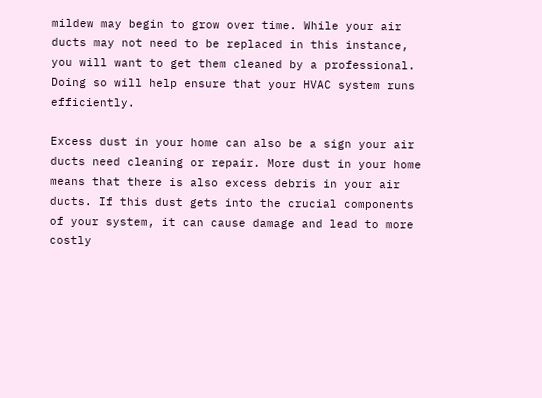mildew may begin to grow over time. While your air ducts may not need to be replaced in this instance, you will want to get them cleaned by a professional. Doing so will help ensure that your HVAC system runs efficiently.

Excess dust in your home can also be a sign your air ducts need cleaning or repair. More dust in your home means that there is also excess debris in your air ducts. If this dust gets into the crucial components of your system, it can cause damage and lead to more costly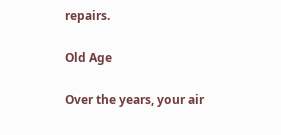repairs.

Old Age

Over the years, your air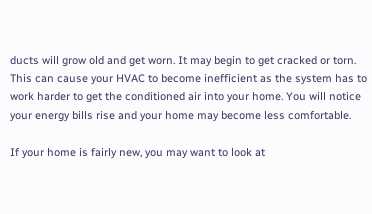ducts will grow old and get worn. It may begin to get cracked or torn. This can cause your HVAC to become inefficient as the system has to work harder to get the conditioned air into your home. You will notice your energy bills rise and your home may become less comfortable.

If your home is fairly new, you may want to look at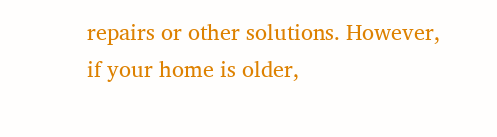repairs or other solutions. However, if your home is older,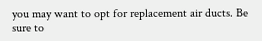you may want to opt for replacement air ducts. Be sure to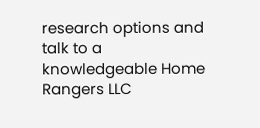research options and talk to a knowledgeable Home Rangers LLC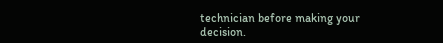technician before making your decision.